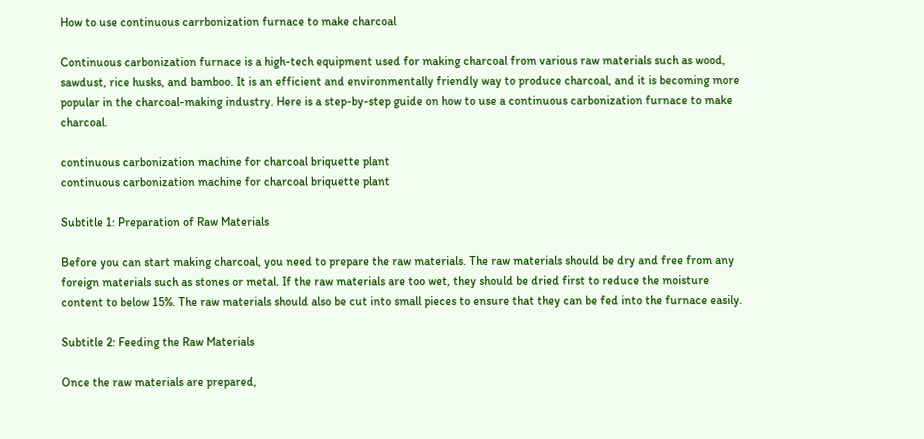How to use continuous carrbonization furnace to make charcoal

Continuous carbonization furnace is a high-tech equipment used for making charcoal from various raw materials such as wood, sawdust, rice husks, and bamboo. It is an efficient and environmentally friendly way to produce charcoal, and it is becoming more popular in the charcoal-making industry. Here is a step-by-step guide on how to use a continuous carbonization furnace to make charcoal.

continuous carbonization machine for charcoal briquette plant
continuous carbonization machine for charcoal briquette plant

Subtitle 1: Preparation of Raw Materials

Before you can start making charcoal, you need to prepare the raw materials. The raw materials should be dry and free from any foreign materials such as stones or metal. If the raw materials are too wet, they should be dried first to reduce the moisture content to below 15%. The raw materials should also be cut into small pieces to ensure that they can be fed into the furnace easily.

Subtitle 2: Feeding the Raw Materials

Once the raw materials are prepared,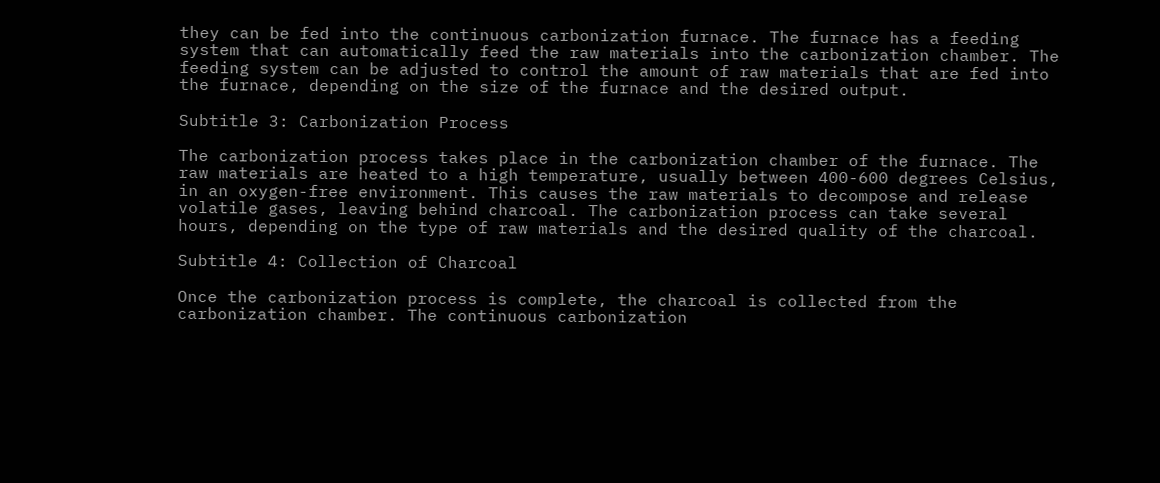they can be fed into the continuous carbonization furnace. The furnace has a feeding system that can automatically feed the raw materials into the carbonization chamber. The feeding system can be adjusted to control the amount of raw materials that are fed into the furnace, depending on the size of the furnace and the desired output.

Subtitle 3: Carbonization Process

The carbonization process takes place in the carbonization chamber of the furnace. The raw materials are heated to a high temperature, usually between 400-600 degrees Celsius, in an oxygen-free environment. This causes the raw materials to decompose and release volatile gases, leaving behind charcoal. The carbonization process can take several hours, depending on the type of raw materials and the desired quality of the charcoal.

Subtitle 4: Collection of Charcoal

Once the carbonization process is complete, the charcoal is collected from the carbonization chamber. The continuous carbonization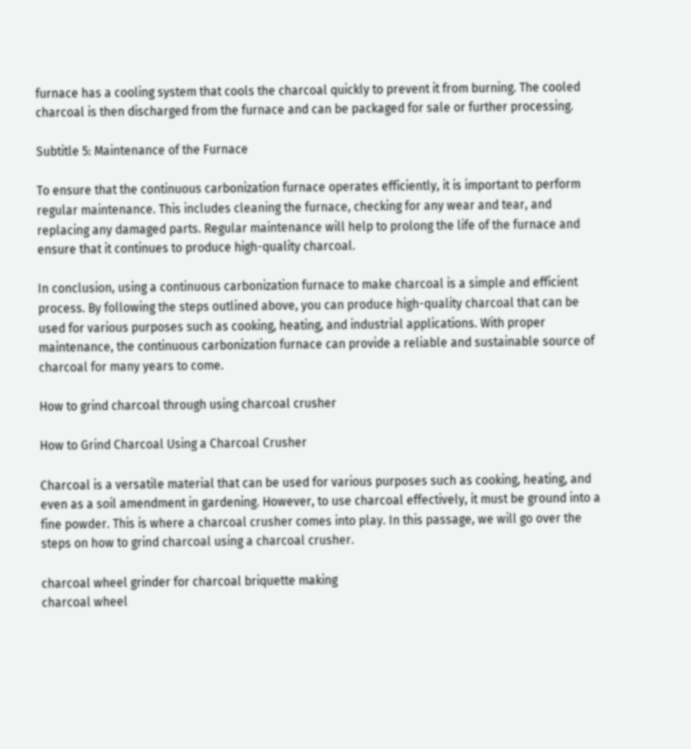furnace has a cooling system that cools the charcoal quickly to prevent it from burning. The cooled charcoal is then discharged from the furnace and can be packaged for sale or further processing.

Subtitle 5: Maintenance of the Furnace

To ensure that the continuous carbonization furnace operates efficiently, it is important to perform regular maintenance. This includes cleaning the furnace, checking for any wear and tear, and replacing any damaged parts. Regular maintenance will help to prolong the life of the furnace and ensure that it continues to produce high-quality charcoal.

In conclusion, using a continuous carbonization furnace to make charcoal is a simple and efficient process. By following the steps outlined above, you can produce high-quality charcoal that can be used for various purposes such as cooking, heating, and industrial applications. With proper maintenance, the continuous carbonization furnace can provide a reliable and sustainable source of charcoal for many years to come.

How to grind charcoal through using charcoal crusher

How to Grind Charcoal Using a Charcoal Crusher

Charcoal is a versatile material that can be used for various purposes such as cooking, heating, and even as a soil amendment in gardening. However, to use charcoal effectively, it must be ground into a fine powder. This is where a charcoal crusher comes into play. In this passage, we will go over the steps on how to grind charcoal using a charcoal crusher.

charcoal wheel grinder for charcoal briquette making
charcoal wheel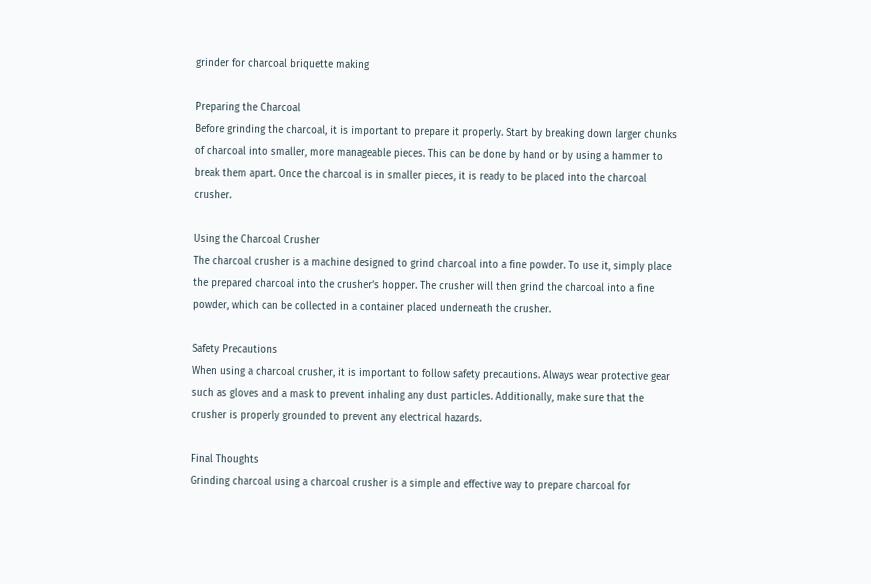grinder for charcoal briquette making

Preparing the Charcoal
Before grinding the charcoal, it is important to prepare it properly. Start by breaking down larger chunks of charcoal into smaller, more manageable pieces. This can be done by hand or by using a hammer to break them apart. Once the charcoal is in smaller pieces, it is ready to be placed into the charcoal crusher.

Using the Charcoal Crusher
The charcoal crusher is a machine designed to grind charcoal into a fine powder. To use it, simply place the prepared charcoal into the crusher’s hopper. The crusher will then grind the charcoal into a fine powder, which can be collected in a container placed underneath the crusher.

Safety Precautions
When using a charcoal crusher, it is important to follow safety precautions. Always wear protective gear such as gloves and a mask to prevent inhaling any dust particles. Additionally, make sure that the crusher is properly grounded to prevent any electrical hazards.

Final Thoughts
Grinding charcoal using a charcoal crusher is a simple and effective way to prepare charcoal for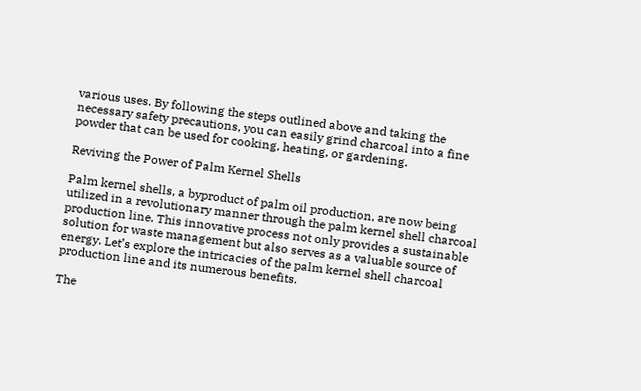various uses. By following the steps outlined above and taking the necessary safety precautions, you can easily grind charcoal into a fine powder that can be used for cooking, heating, or gardening.

Reviving the Power of Palm Kernel Shells

Palm kernel shells, a byproduct of palm oil production, are now being utilized in a revolutionary manner through the palm kernel shell charcoal production line. This innovative process not only provides a sustainable solution for waste management but also serves as a valuable source of energy. Let’s explore the intricacies of the palm kernel shell charcoal production line and its numerous benefits.

The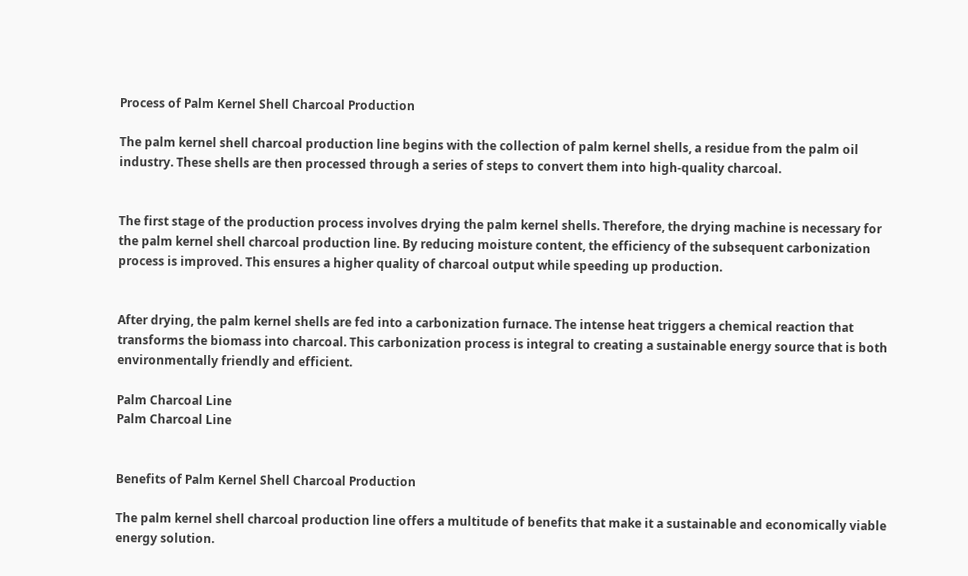Process of Palm Kernel Shell Charcoal Production

The palm kernel shell charcoal production line begins with the collection of palm kernel shells, a residue from the palm oil industry. These shells are then processed through a series of steps to convert them into high-quality charcoal.


The first stage of the production process involves drying the palm kernel shells. Therefore, the drying machine is necessary for the palm kernel shell charcoal production line. By reducing moisture content, the efficiency of the subsequent carbonization process is improved. This ensures a higher quality of charcoal output while speeding up production.


After drying, the palm kernel shells are fed into a carbonization furnace. The intense heat triggers a chemical reaction that transforms the biomass into charcoal. This carbonization process is integral to creating a sustainable energy source that is both environmentally friendly and efficient.

Palm Charcoal Line
Palm Charcoal Line


Benefits of Palm Kernel Shell Charcoal Production

The palm kernel shell charcoal production line offers a multitude of benefits that make it a sustainable and economically viable energy solution.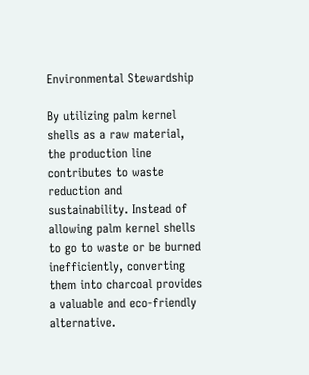Environmental Stewardship

By utilizing palm kernel shells as a raw material, the production line contributes to waste reduction and sustainability. Instead of allowing palm kernel shells to go to waste or be burned inefficiently, converting them into charcoal provides a valuable and eco-friendly alternative.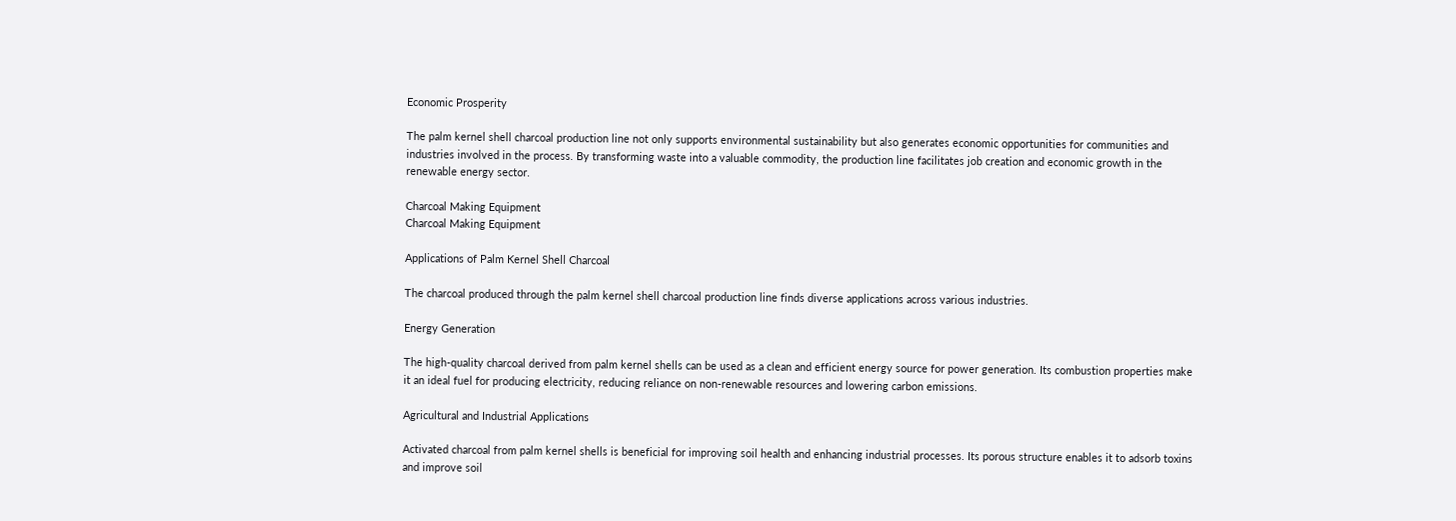Economic Prosperity

The palm kernel shell charcoal production line not only supports environmental sustainability but also generates economic opportunities for communities and industries involved in the process. By transforming waste into a valuable commodity, the production line facilitates job creation and economic growth in the renewable energy sector.

Charcoal Making Equipment
Charcoal Making Equipment

Applications of Palm Kernel Shell Charcoal

The charcoal produced through the palm kernel shell charcoal production line finds diverse applications across various industries.

Energy Generation

The high-quality charcoal derived from palm kernel shells can be used as a clean and efficient energy source for power generation. Its combustion properties make it an ideal fuel for producing electricity, reducing reliance on non-renewable resources and lowering carbon emissions.

Agricultural and Industrial Applications

Activated charcoal from palm kernel shells is beneficial for improving soil health and enhancing industrial processes. Its porous structure enables it to adsorb toxins and improve soil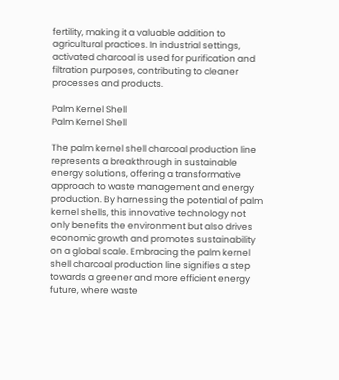fertility, making it a valuable addition to agricultural practices. In industrial settings, activated charcoal is used for purification and filtration purposes, contributing to cleaner processes and products.

Palm Kernel Shell
Palm Kernel Shell

The palm kernel shell charcoal production line represents a breakthrough in sustainable energy solutions, offering a transformative approach to waste management and energy production. By harnessing the potential of palm kernel shells, this innovative technology not only benefits the environment but also drives economic growth and promotes sustainability on a global scale. Embracing the palm kernel shell charcoal production line signifies a step towards a greener and more efficient energy future, where waste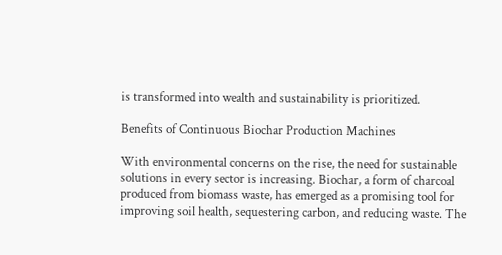is transformed into wealth and sustainability is prioritized.

Benefits of Continuous Biochar Production Machines

With environmental concerns on the rise, the need for sustainable solutions in every sector is increasing. Biochar, a form of charcoal produced from biomass waste, has emerged as a promising tool for improving soil health, sequestering carbon, and reducing waste. The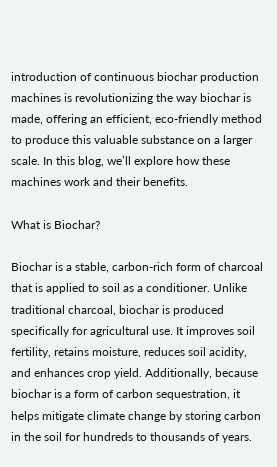introduction of continuous biochar production machines is revolutionizing the way biochar is made, offering an efficient, eco-friendly method to produce this valuable substance on a larger scale. In this blog, we’ll explore how these machines work and their benefits.

What is Biochar?

Biochar is a stable, carbon-rich form of charcoal that is applied to soil as a conditioner. Unlike traditional charcoal, biochar is produced specifically for agricultural use. It improves soil fertility, retains moisture, reduces soil acidity, and enhances crop yield. Additionally, because biochar is a form of carbon sequestration, it helps mitigate climate change by storing carbon in the soil for hundreds to thousands of years.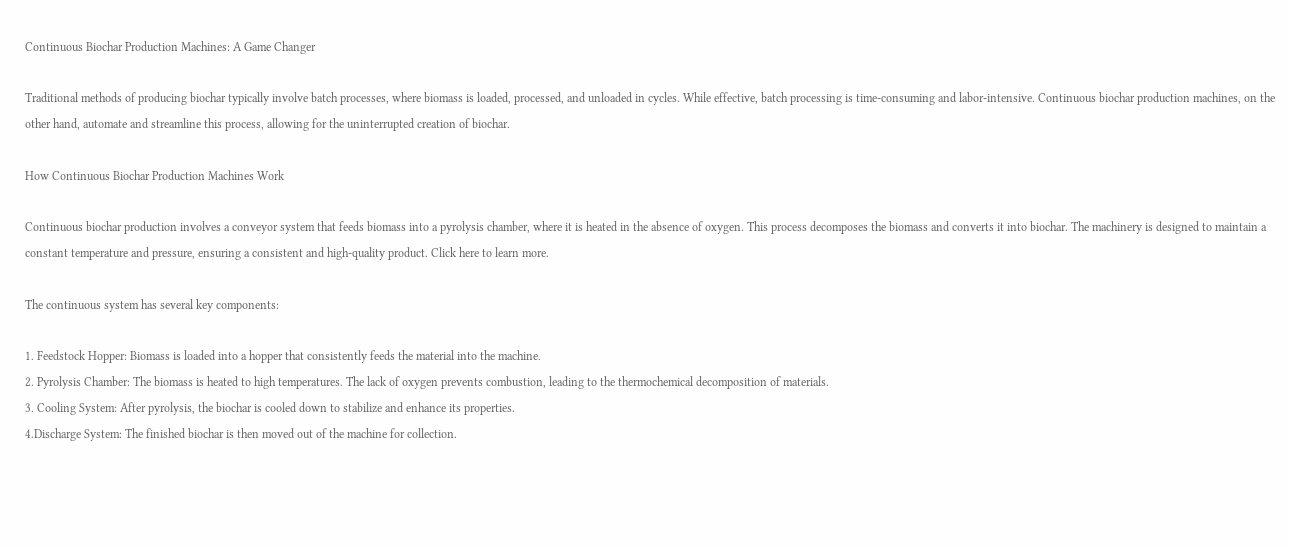Continuous Biochar Production Machines: A Game Changer

Traditional methods of producing biochar typically involve batch processes, where biomass is loaded, processed, and unloaded in cycles. While effective, batch processing is time-consuming and labor-intensive. Continuous biochar production machines, on the other hand, automate and streamline this process, allowing for the uninterrupted creation of biochar.

How Continuous Biochar Production Machines Work

Continuous biochar production involves a conveyor system that feeds biomass into a pyrolysis chamber, where it is heated in the absence of oxygen. This process decomposes the biomass and converts it into biochar. The machinery is designed to maintain a constant temperature and pressure, ensuring a consistent and high-quality product. Click here to learn more.

The continuous system has several key components:

1. Feedstock Hopper: Biomass is loaded into a hopper that consistently feeds the material into the machine.
2. Pyrolysis Chamber: The biomass is heated to high temperatures. The lack of oxygen prevents combustion, leading to the thermochemical decomposition of materials.
3. Cooling System: After pyrolysis, the biochar is cooled down to stabilize and enhance its properties.
4.Discharge System: The finished biochar is then moved out of the machine for collection.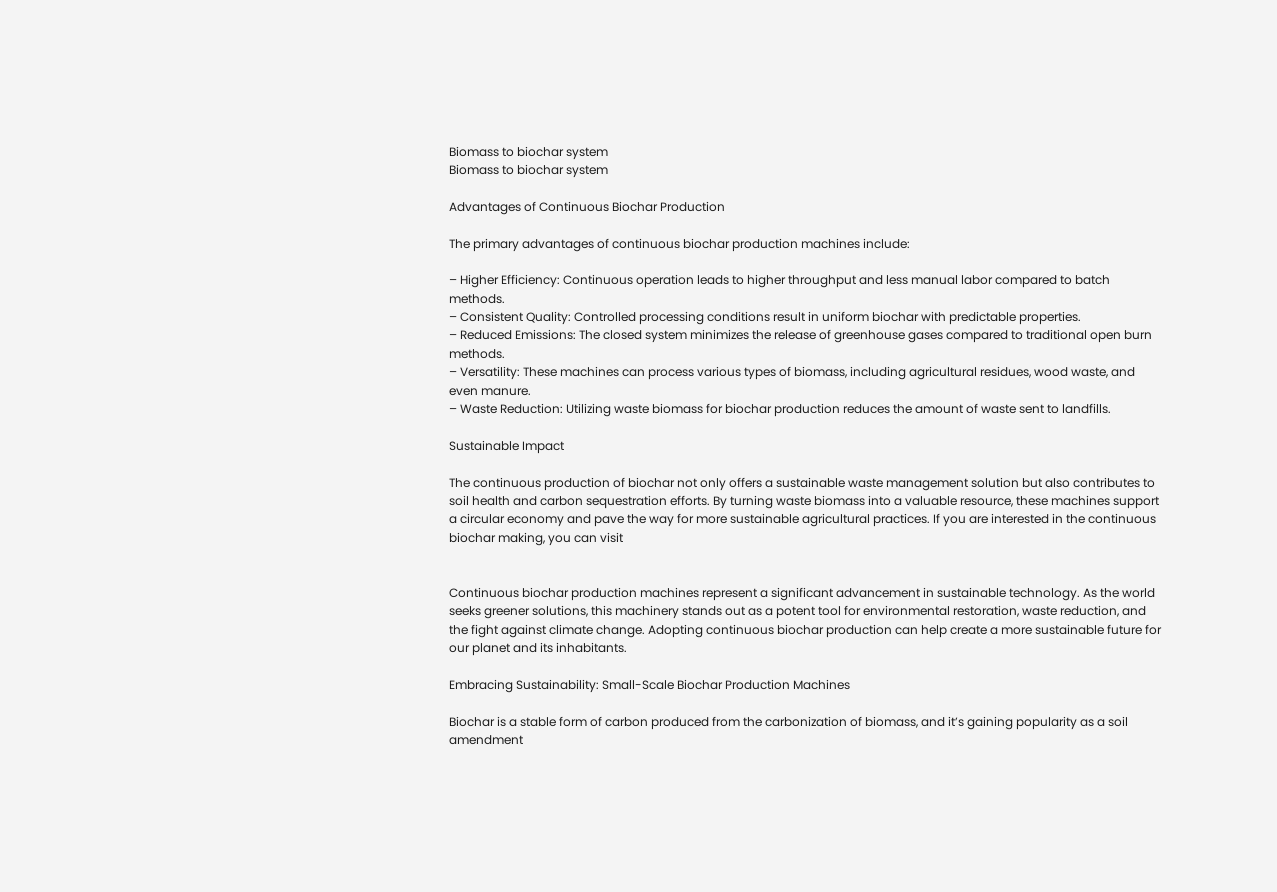Biomass to biochar system
Biomass to biochar system

Advantages of Continuous Biochar Production

The primary advantages of continuous biochar production machines include:

– Higher Efficiency: Continuous operation leads to higher throughput and less manual labor compared to batch methods.
– Consistent Quality: Controlled processing conditions result in uniform biochar with predictable properties.
– Reduced Emissions: The closed system minimizes the release of greenhouse gases compared to traditional open burn methods.
– Versatility: These machines can process various types of biomass, including agricultural residues, wood waste, and even manure.
– Waste Reduction: Utilizing waste biomass for biochar production reduces the amount of waste sent to landfills.

Sustainable Impact

The continuous production of biochar not only offers a sustainable waste management solution but also contributes to soil health and carbon sequestration efforts. By turning waste biomass into a valuable resource, these machines support a circular economy and pave the way for more sustainable agricultural practices. If you are interested in the continuous biochar making, you can visit


Continuous biochar production machines represent a significant advancement in sustainable technology. As the world seeks greener solutions, this machinery stands out as a potent tool for environmental restoration, waste reduction, and the fight against climate change. Adopting continuous biochar production can help create a more sustainable future for our planet and its inhabitants.

Embracing Sustainability: Small-Scale Biochar Production Machines

Biochar is a stable form of carbon produced from the carbonization of biomass, and it’s gaining popularity as a soil amendment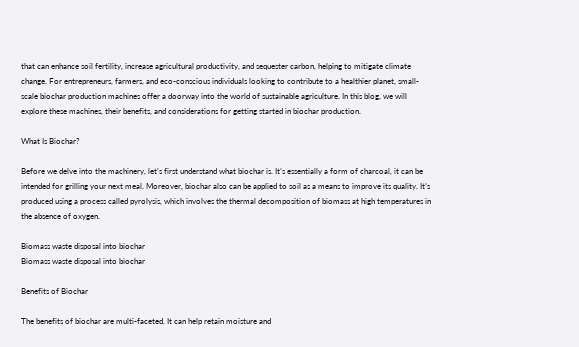that can enhance soil fertility, increase agricultural productivity, and sequester carbon, helping to mitigate climate change. For entrepreneurs, farmers, and eco-conscious individuals looking to contribute to a healthier planet, small-scale biochar production machines offer a doorway into the world of sustainable agriculture. In this blog, we will explore these machines, their benefits, and considerations for getting started in biochar production.

What Is Biochar?

Before we delve into the machinery, let’s first understand what biochar is. It’s essentially a form of charcoal, it can be intended for grilling your next meal. Moreover, biochar also can be applied to soil as a means to improve its quality. It’s produced using a process called pyrolysis, which involves the thermal decomposition of biomass at high temperatures in the absence of oxygen.

Biomass waste disposal into biochar
Biomass waste disposal into biochar

Benefits of Biochar

The benefits of biochar are multi-faceted. It can help retain moisture and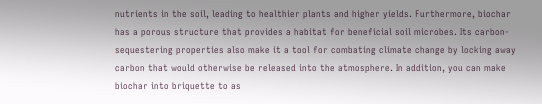nutrients in the soil, leading to healthier plants and higher yields. Furthermore, biochar has a porous structure that provides a habitat for beneficial soil microbes. Its carbon-sequestering properties also make it a tool for combating climate change by locking away carbon that would otherwise be released into the atmosphere. In addition, you can make biochar into briquette to as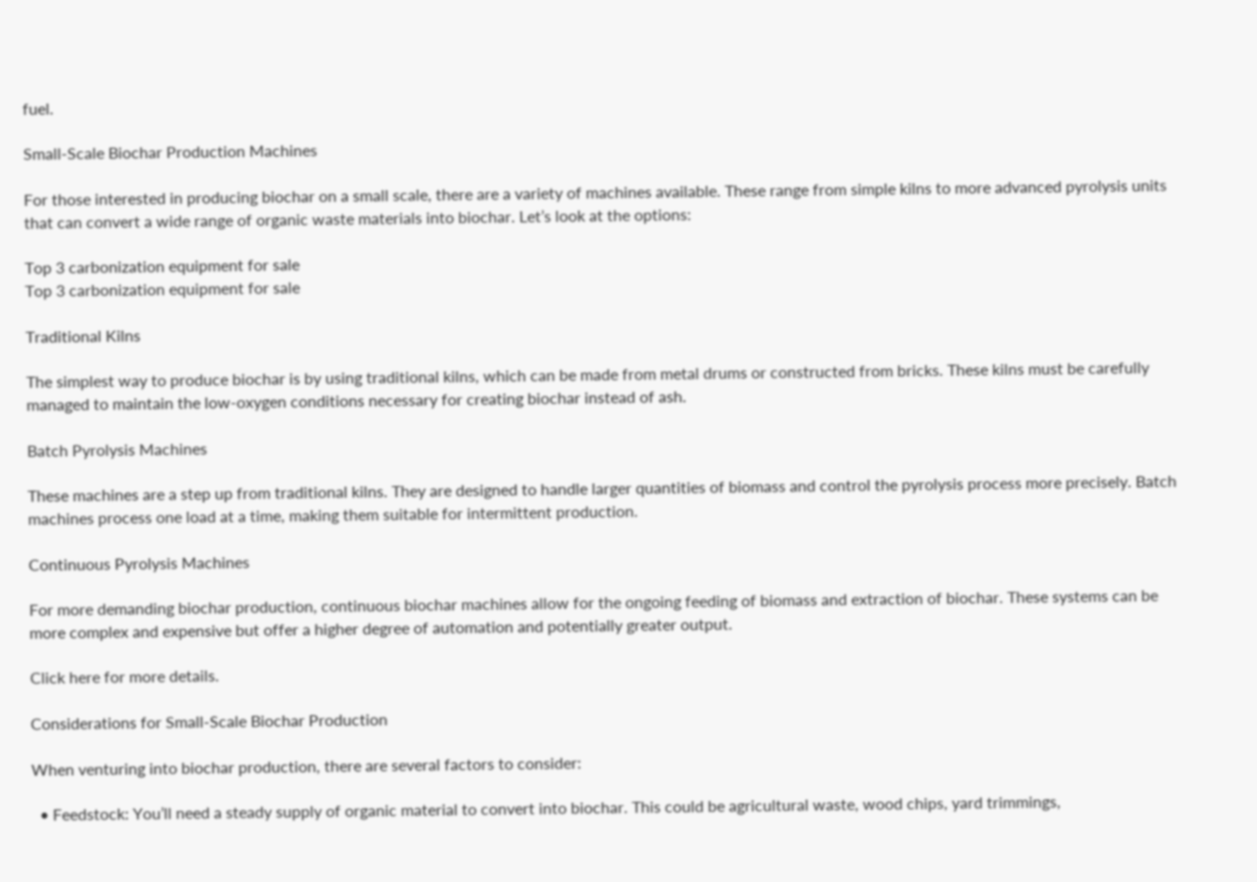fuel.

Small-Scale Biochar Production Machines

For those interested in producing biochar on a small scale, there are a variety of machines available. These range from simple kilns to more advanced pyrolysis units that can convert a wide range of organic waste materials into biochar. Let’s look at the options:

Top 3 carbonization equipment for sale
Top 3 carbonization equipment for sale

Traditional Kilns

The simplest way to produce biochar is by using traditional kilns, which can be made from metal drums or constructed from bricks. These kilns must be carefully managed to maintain the low-oxygen conditions necessary for creating biochar instead of ash.

Batch Pyrolysis Machines

These machines are a step up from traditional kilns. They are designed to handle larger quantities of biomass and control the pyrolysis process more precisely. Batch machines process one load at a time, making them suitable for intermittent production.

Continuous Pyrolysis Machines

For more demanding biochar production, continuous biochar machines allow for the ongoing feeding of biomass and extraction of biochar. These systems can be more complex and expensive but offer a higher degree of automation and potentially greater output.

Click here for more details.

Considerations for Small-Scale Biochar Production

When venturing into biochar production, there are several factors to consider:

  • Feedstock: You’ll need a steady supply of organic material to convert into biochar. This could be agricultural waste, wood chips, yard trimmings,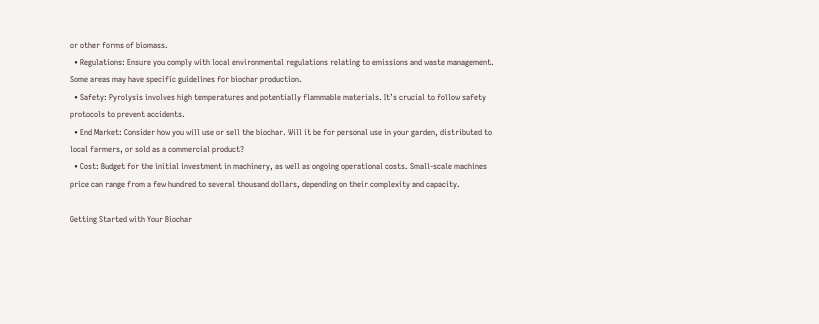or other forms of biomass.
  • Regulations: Ensure you comply with local environmental regulations relating to emissions and waste management. Some areas may have specific guidelines for biochar production.
  • Safety: Pyrolysis involves high temperatures and potentially flammable materials. It’s crucial to follow safety protocols to prevent accidents.
  • End Market: Consider how you will use or sell the biochar. Will it be for personal use in your garden, distributed to local farmers, or sold as a commercial product?
  • Cost: Budget for the initial investment in machinery, as well as ongoing operational costs. Small-scale machines price can range from a few hundred to several thousand dollars, depending on their complexity and capacity.

Getting Started with Your Biochar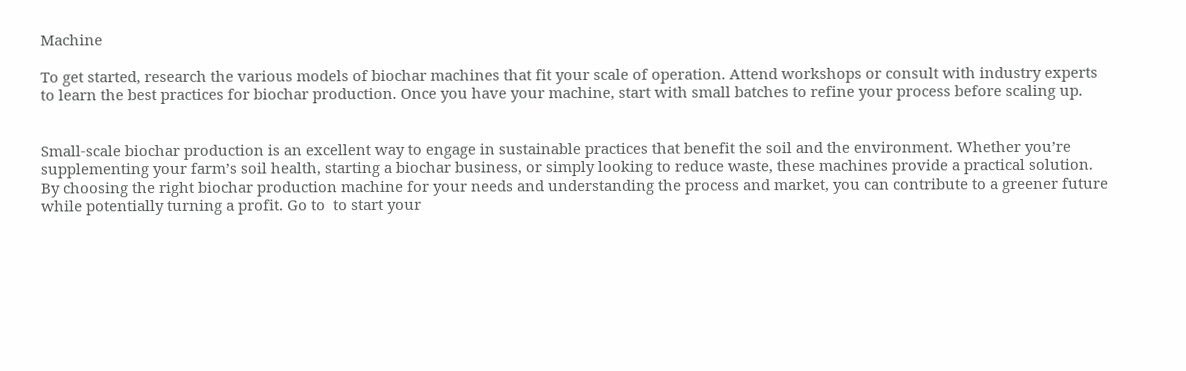Machine

To get started, research the various models of biochar machines that fit your scale of operation. Attend workshops or consult with industry experts to learn the best practices for biochar production. Once you have your machine, start with small batches to refine your process before scaling up.


Small-scale biochar production is an excellent way to engage in sustainable practices that benefit the soil and the environment. Whether you’re supplementing your farm’s soil health, starting a biochar business, or simply looking to reduce waste, these machines provide a practical solution. By choosing the right biochar production machine for your needs and understanding the process and market, you can contribute to a greener future while potentially turning a profit. Go to  to start your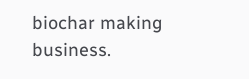biochar making business.